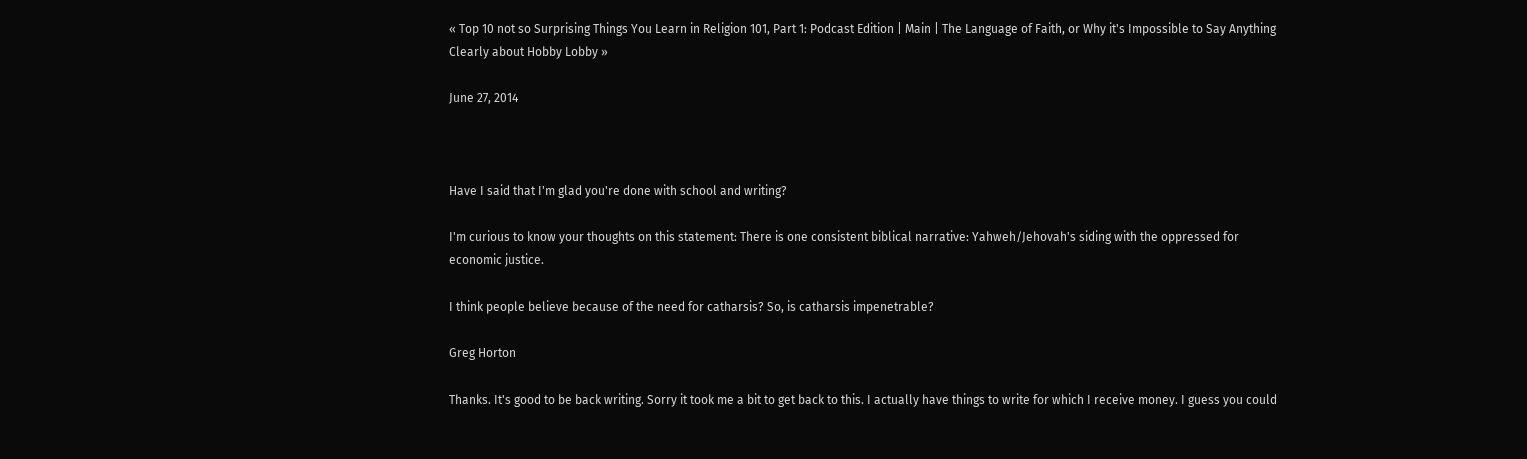« Top 10 not so Surprising Things You Learn in Religion 101, Part 1: Podcast Edition | Main | The Language of Faith, or Why it's Impossible to Say Anything Clearly about Hobby Lobby »

June 27, 2014



Have I said that I'm glad you're done with school and writing?

I'm curious to know your thoughts on this statement: There is one consistent biblical narrative: Yahweh/Jehovah's siding with the oppressed for economic justice.

I think people believe because of the need for catharsis? So, is catharsis impenetrable?

Greg Horton

Thanks. It's good to be back writing. Sorry it took me a bit to get back to this. I actually have things to write for which I receive money. I guess you could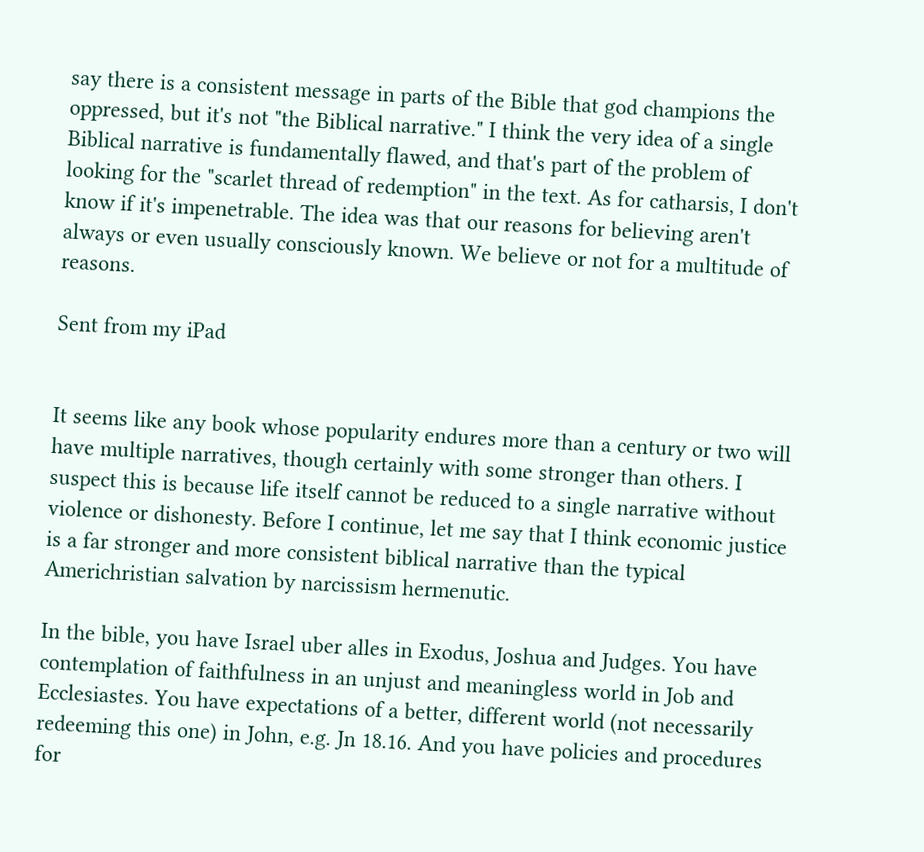say there is a consistent message in parts of the Bible that god champions the oppressed, but it's not "the Biblical narrative." I think the very idea of a single Biblical narrative is fundamentally flawed, and that's part of the problem of looking for the "scarlet thread of redemption" in the text. As for catharsis, I don't know if it's impenetrable. The idea was that our reasons for believing aren't always or even usually consciously known. We believe or not for a multitude of reasons.

Sent from my iPad


It seems like any book whose popularity endures more than a century or two will have multiple narratives, though certainly with some stronger than others. I suspect this is because life itself cannot be reduced to a single narrative without violence or dishonesty. Before I continue, let me say that I think economic justice is a far stronger and more consistent biblical narrative than the typical Americhristian salvation by narcissism hermenutic.

In the bible, you have Israel uber alles in Exodus, Joshua and Judges. You have contemplation of faithfulness in an unjust and meaningless world in Job and Ecclesiastes. You have expectations of a better, different world (not necessarily redeeming this one) in John, e.g. Jn 18.16. And you have policies and procedures for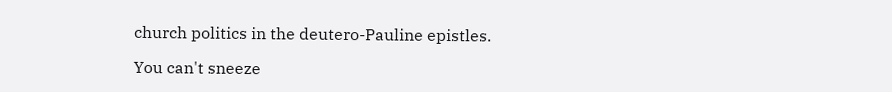church politics in the deutero-Pauline epistles.

You can't sneeze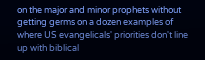on the major and minor prophets without getting germs on a dozen examples of where US evangelicals' priorities don't line up with biblical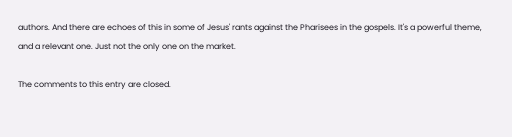authors. And there are echoes of this in some of Jesus' rants against the Pharisees in the gospels. It's a powerful theme, and a relevant one. Just not the only one on the market.

The comments to this entry are closed.